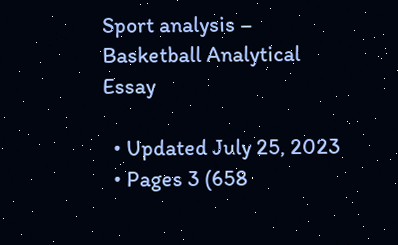Sport analysis – Basketball Analytical Essay

  • Updated July 25, 2023
  • Pages 3 (658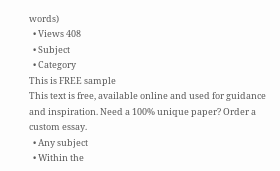words)
  • Views 408
  • Subject
  • Category
This is FREE sample
This text is free, available online and used for guidance and inspiration. Need a 100% unique paper? Order a custom essay.
  • Any subject
  • Within the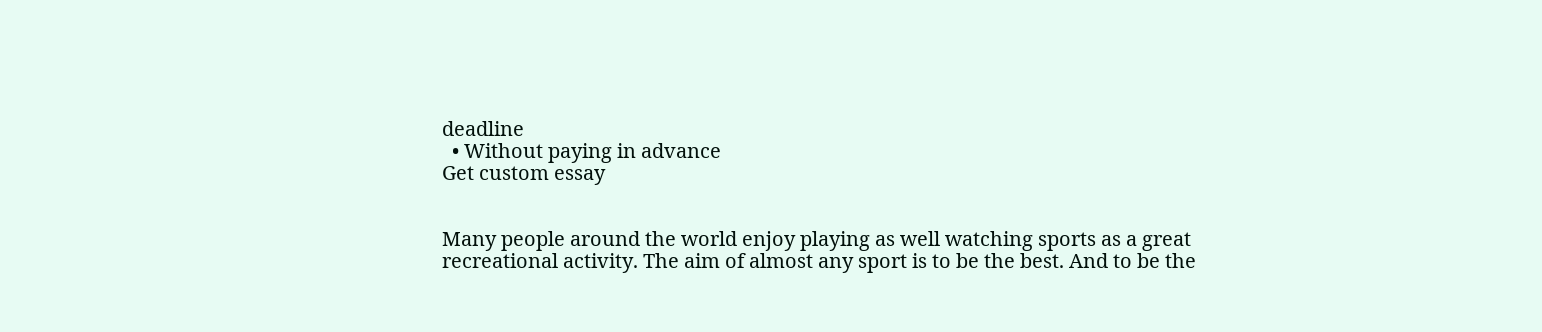deadline
  • Without paying in advance
Get custom essay


Many people around the world enjoy playing as well watching sports as a great recreational activity. The aim of almost any sport is to be the best. And to be the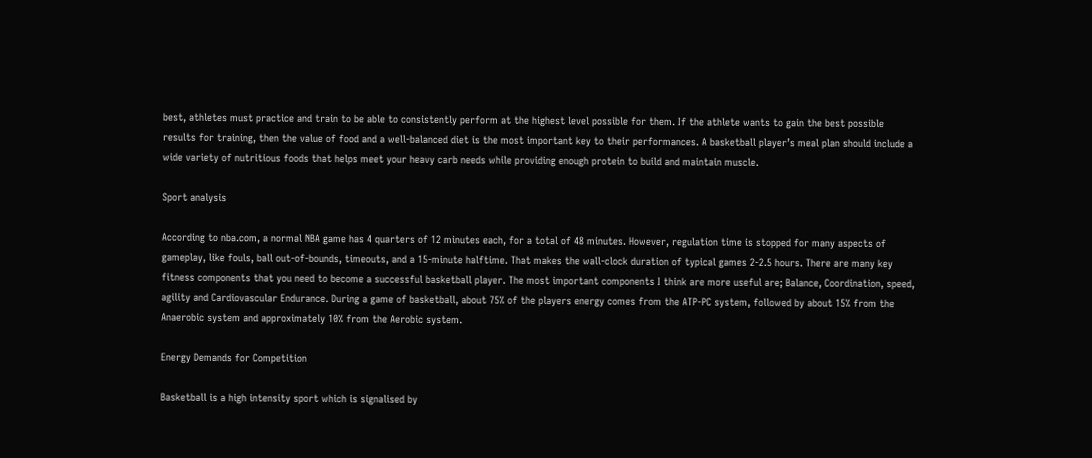best, athletes must practice and train to be able to consistently perform at the highest level possible for them. If the athlete wants to gain the best possible results for training, then the value of food and a well-balanced diet is the most important key to their performances. A basketball player’s meal plan should include a wide variety of nutritious foods that helps meet your heavy carb needs while providing enough protein to build and maintain muscle.

Sport analysis

According to nba.com, a normal NBA game has 4 quarters of 12 minutes each, for a total of 48 minutes. However, regulation time is stopped for many aspects of gameplay, like fouls, ball out-of-bounds, timeouts, and a 15-minute halftime. That makes the wall-clock duration of typical games 2-2.5 hours. There are many key fitness components that you need to become a successful basketball player. The most important components I think are more useful are; Balance, Coordination, speed, agility and Cardiovascular Endurance. During a game of basketball, about 75% of the players energy comes from the ATP-PC system, followed by about 15% from the Anaerobic system and approximately 10% from the Aerobic system.

Energy Demands for Competition

Basketball is a high intensity sport which is signalised by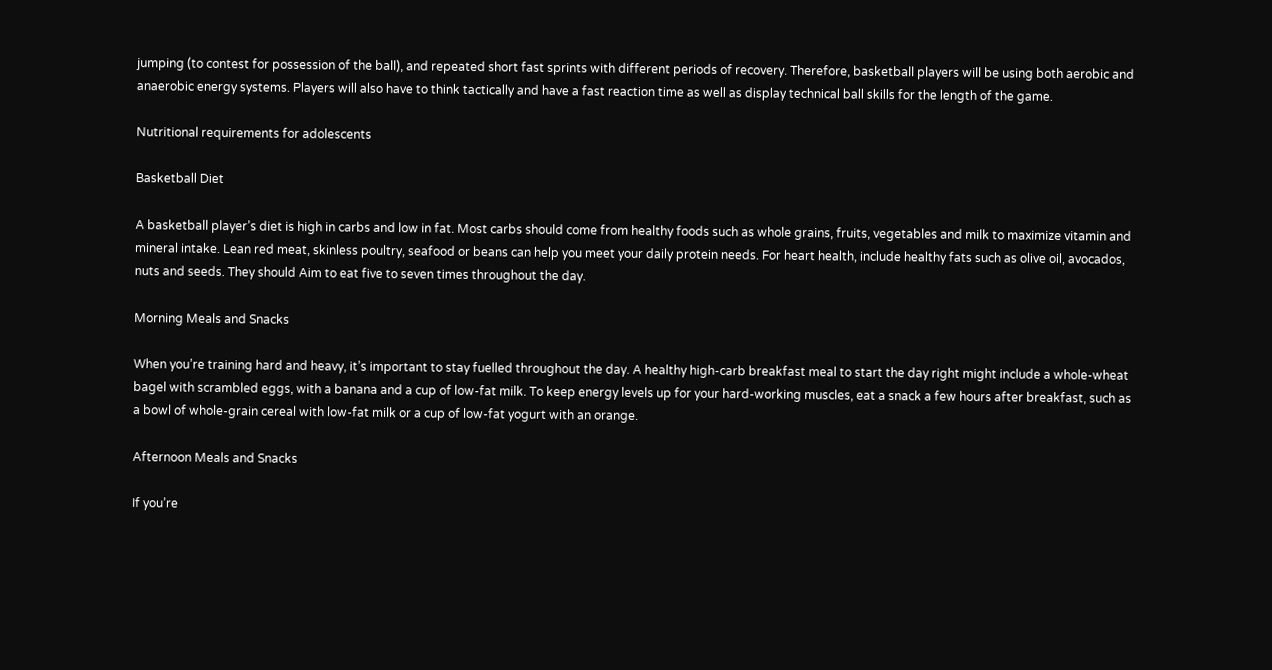jumping (to contest for possession of the ball), and repeated short fast sprints with different periods of recovery. Therefore, basketball players will be using both aerobic and anaerobic energy systems. Players will also have to think tactically and have a fast reaction time as well as display technical ball skills for the length of the game.

Nutritional requirements for adolescents

Basketball Diet

A basketball player’s diet is high in carbs and low in fat. Most carbs should come from healthy foods such as whole grains, fruits, vegetables and milk to maximize vitamin and mineral intake. Lean red meat, skinless poultry, seafood or beans can help you meet your daily protein needs. For heart health, include healthy fats such as olive oil, avocados, nuts and seeds. They should Aim to eat five to seven times throughout the day.

Morning Meals and Snacks

When you’re training hard and heavy, it’s important to stay fuelled throughout the day. A healthy high-carb breakfast meal to start the day right might include a whole-wheat bagel with scrambled eggs, with a banana and a cup of low-fat milk. To keep energy levels up for your hard-working muscles, eat a snack a few hours after breakfast, such as a bowl of whole-grain cereal with low-fat milk or a cup of low-fat yogurt with an orange.

Afternoon Meals and Snacks

If you’re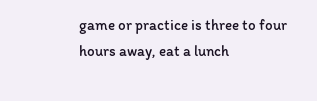game or practice is three to four hours away, eat a lunch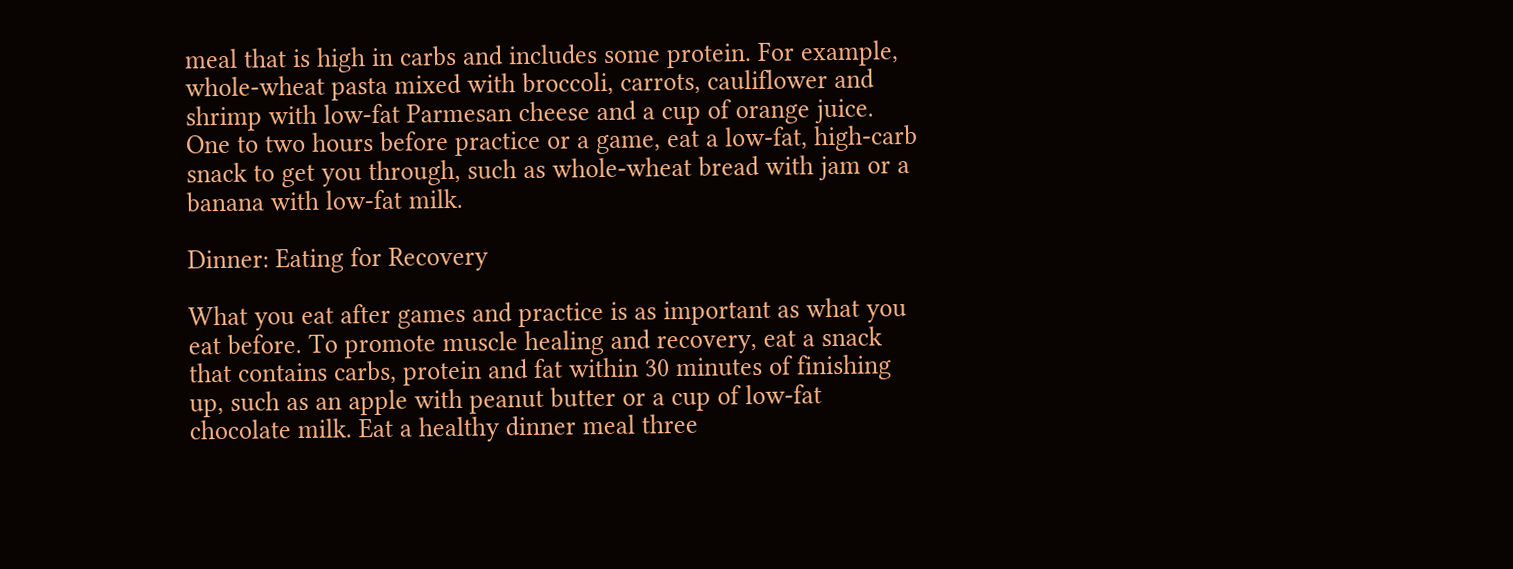meal that is high in carbs and includes some protein. For example, whole-wheat pasta mixed with broccoli, carrots, cauliflower and shrimp with low-fat Parmesan cheese and a cup of orange juice. One to two hours before practice or a game, eat a low-fat, high-carb snack to get you through, such as whole-wheat bread with jam or a banana with low-fat milk.

Dinner: Eating for Recovery

What you eat after games and practice is as important as what you eat before. To promote muscle healing and recovery, eat a snack that contains carbs, protein and fat within 30 minutes of finishing up, such as an apple with peanut butter or a cup of low-fat chocolate milk. Eat a healthy dinner meal three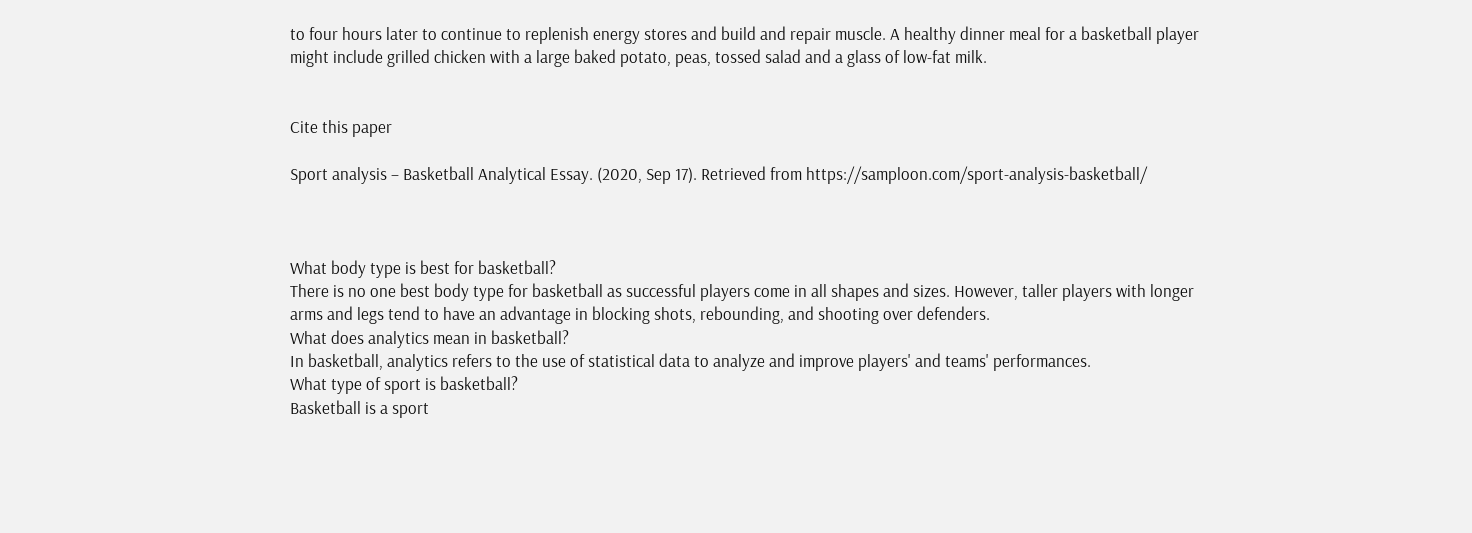to four hours later to continue to replenish energy stores and build and repair muscle. A healthy dinner meal for a basketball player might include grilled chicken with a large baked potato, peas, tossed salad and a glass of low-fat milk.


Cite this paper

Sport analysis – Basketball Analytical Essay. (2020, Sep 17). Retrieved from https://samploon.com/sport-analysis-basketball/



What body type is best for basketball?
There is no one best body type for basketball as successful players come in all shapes and sizes. However, taller players with longer arms and legs tend to have an advantage in blocking shots, rebounding, and shooting over defenders.
What does analytics mean in basketball?
In basketball, analytics refers to the use of statistical data to analyze and improve players' and teams' performances.
What type of sport is basketball?
Basketball is a sport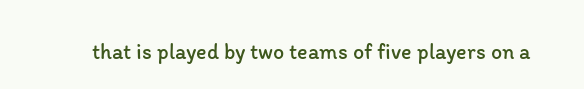that is played by two teams of five players on a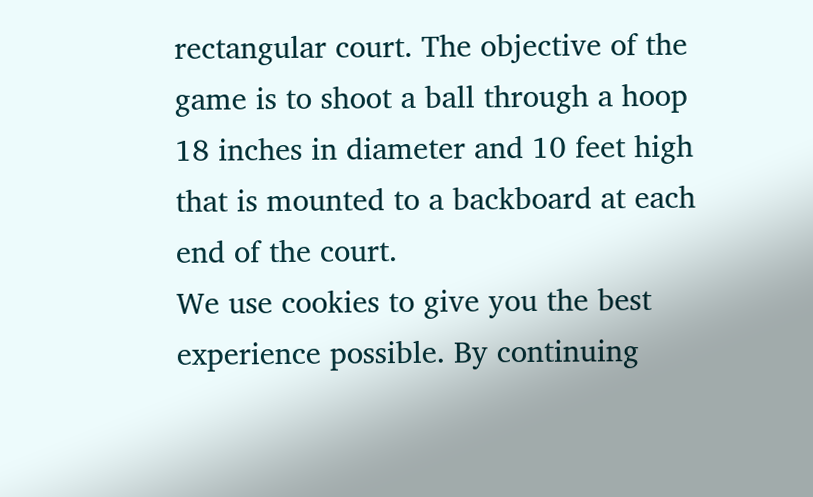rectangular court. The objective of the game is to shoot a ball through a hoop 18 inches in diameter and 10 feet high that is mounted to a backboard at each end of the court.
We use cookies to give you the best experience possible. By continuing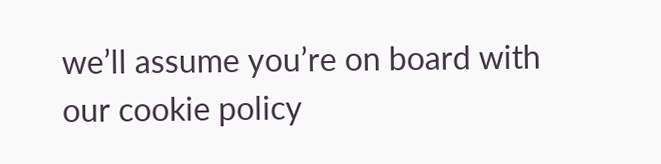we’ll assume you’re on board with our cookie policy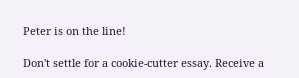Peter is on the line!

Don't settle for a cookie-cutter essay. Receive a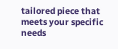tailored piece that meets your specific needs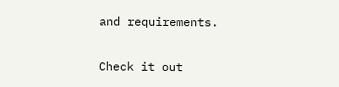and requirements.

Check it out